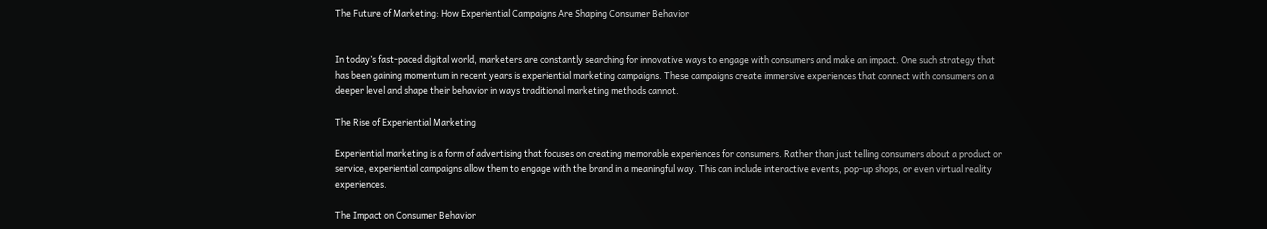The Future of Marketing: How Experiential Campaigns Are Shaping Consumer Behavior


In today’s fast-paced digital world, marketers are constantly searching for innovative ways to engage with consumers and make an impact. One such strategy that has been gaining momentum in recent years is experiential marketing campaigns. These campaigns create immersive experiences that connect with consumers on a deeper level and shape their behavior in ways traditional marketing methods cannot.

The Rise of Experiential Marketing

Experiential marketing is a form of advertising that focuses on creating memorable experiences for consumers. Rather than just telling consumers about a product or service, experiential campaigns allow them to engage with the brand in a meaningful way. This can include interactive events, pop-up shops, or even virtual reality experiences.

The Impact on Consumer Behavior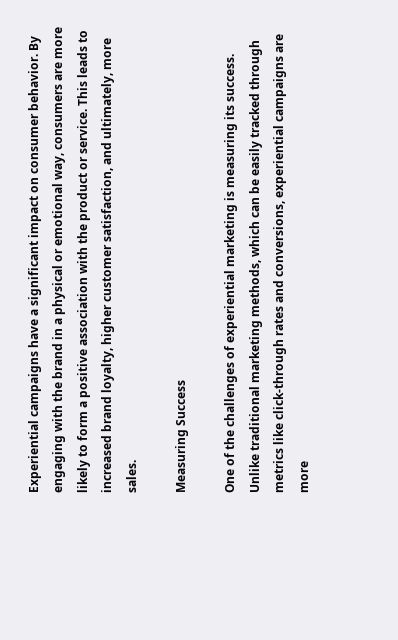Experiential campaigns have a significant impact on consumer behavior. By engaging with the brand in a physical or emotional way, consumers are more likely to form a positive association with the product or service. This leads to increased brand loyalty, higher customer satisfaction, and ultimately, more sales.

Measuring Success

One of the challenges of experiential marketing is measuring its success. Unlike traditional marketing methods, which can be easily tracked through metrics like click-through rates and conversions, experiential campaigns are more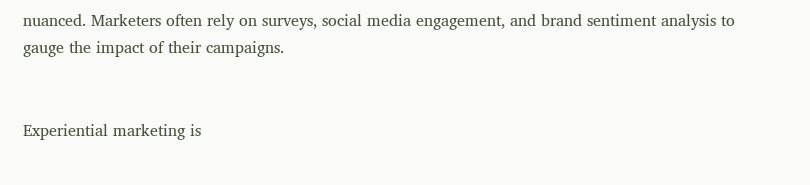nuanced. Marketers often rely on surveys, social media engagement, and brand sentiment analysis to gauge the impact of their campaigns.


Experiential marketing is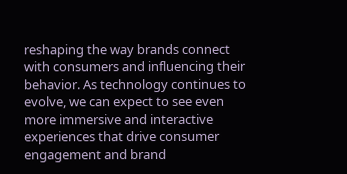reshaping the way brands connect with consumers and influencing their behavior. As technology continues to evolve, we can expect to see even more immersive and interactive experiences that drive consumer engagement and brand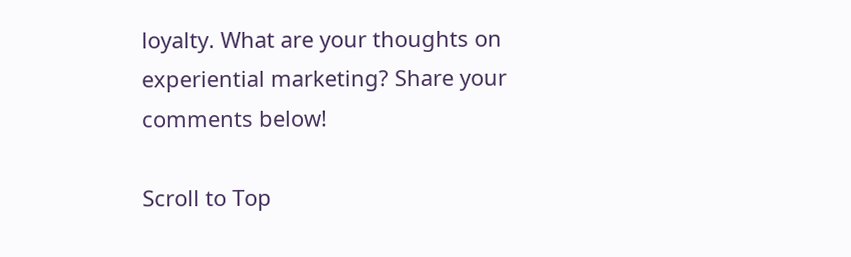loyalty. What are your thoughts on experiential marketing? Share your comments below!

Scroll to Top